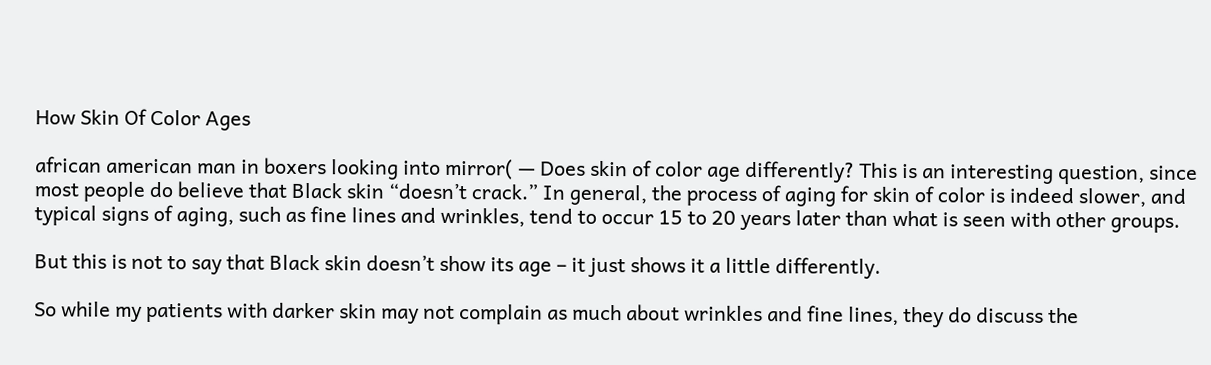How Skin Of Color Ages

african american man in boxers looking into mirror( — Does skin of color age differently? This is an interesting question, since most people do believe that Black skin “doesn’t crack.” In general, the process of aging for skin of color is indeed slower, and typical signs of aging, such as fine lines and wrinkles, tend to occur 15 to 20 years later than what is seen with other groups.

But this is not to say that Black skin doesn’t show its age – it just shows it a little differently.

So while my patients with darker skin may not complain as much about wrinkles and fine lines, they do discuss the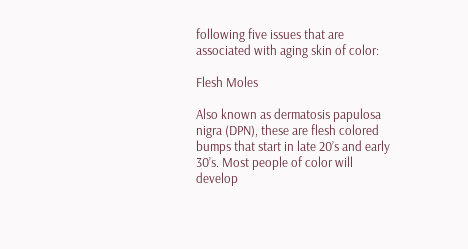following five issues that are associated with aging skin of color:

Flesh Moles

Also known as dermatosis papulosa nigra (DPN), these are flesh colored bumps that start in late 20’s and early 30’s. Most people of color will develop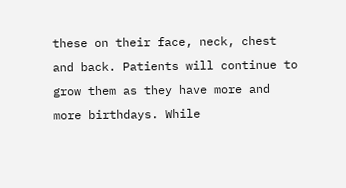these on their face, neck, chest and back. Patients will continue to grow them as they have more and more birthdays. While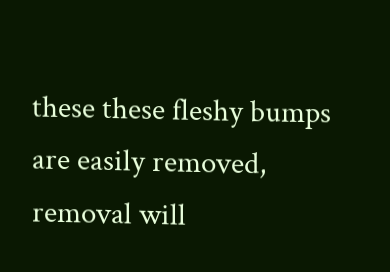these these fleshy bumps are easily removed, removal will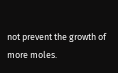not prevent the growth of more moles.